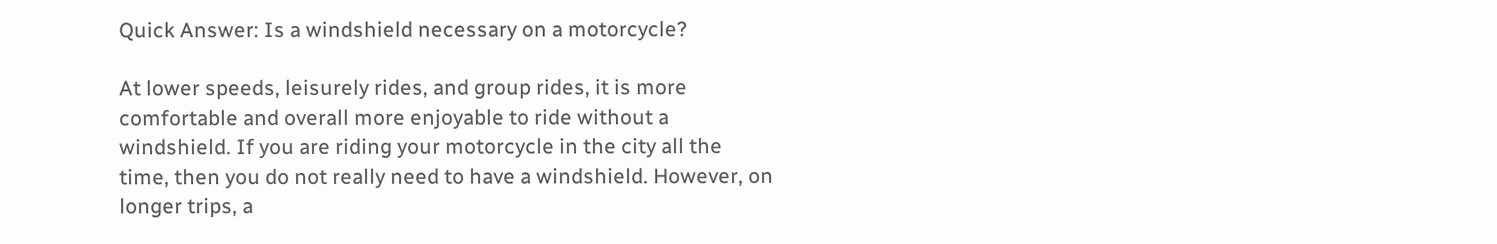Quick Answer: Is a windshield necessary on a motorcycle?

At lower speeds, leisurely rides, and group rides, it is more comfortable and overall more enjoyable to ride without a windshield. If you are riding your motorcycle in the city all the time, then you do not really need to have a windshield. However, on longer trips, a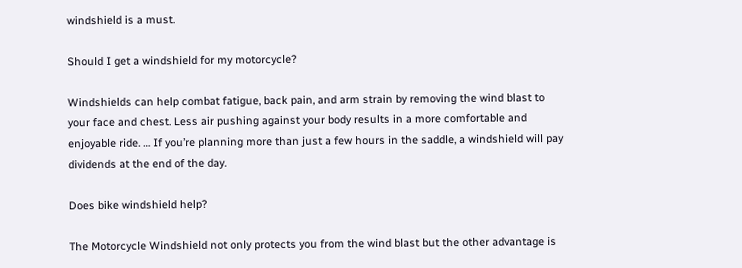windshield is a must.

Should I get a windshield for my motorcycle?

Windshields can help combat fatigue, back pain, and arm strain by removing the wind blast to your face and chest. Less air pushing against your body results in a more comfortable and enjoyable ride. … If you’re planning more than just a few hours in the saddle, a windshield will pay dividends at the end of the day.

Does bike windshield help?

The Motorcycle Windshield not only protects you from the wind blast but the other advantage is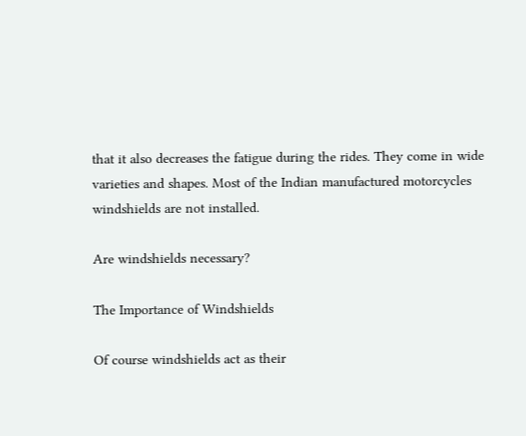that it also decreases the fatigue during the rides. They come in wide varieties and shapes. Most of the Indian manufactured motorcycles windshields are not installed.

Are windshields necessary?

The Importance of Windshields

Of course windshields act as their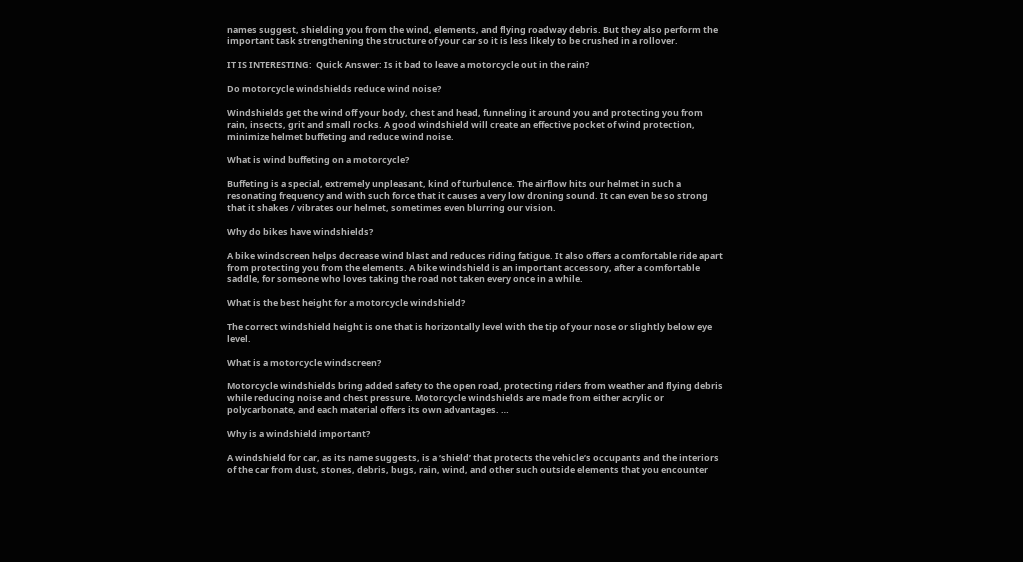names suggest, shielding you from the wind, elements, and flying roadway debris. But they also perform the important task strengthening the structure of your car so it is less likely to be crushed in a rollover.

IT IS INTERESTING:  Quick Answer: Is it bad to leave a motorcycle out in the rain?

Do motorcycle windshields reduce wind noise?

Windshields get the wind off your body, chest and head, funneling it around you and protecting you from rain, insects, grit and small rocks. A good windshield will create an effective pocket of wind protection, minimize helmet buffeting and reduce wind noise.

What is wind buffeting on a motorcycle?

Buffeting is a special, extremely unpleasant, kind of turbulence. The airflow hits our helmet in such a resonating frequency and with such force that it causes a very low droning sound. It can even be so strong that it shakes / vibrates our helmet, sometimes even blurring our vision.

Why do bikes have windshields?

A bike windscreen helps decrease wind blast and reduces riding fatigue. It also offers a comfortable ride apart from protecting you from the elements. A bike windshield is an important accessory, after a comfortable saddle, for someone who loves taking the road not taken every once in a while.

What is the best height for a motorcycle windshield?

The correct windshield height is one that is horizontally level with the tip of your nose or slightly below eye level.

What is a motorcycle windscreen?

Motorcycle windshields bring added safety to the open road, protecting riders from weather and flying debris while reducing noise and chest pressure. Motorcycle windshields are made from either acrylic or polycarbonate, and each material offers its own advantages. …

Why is a windshield important?

A windshield for car, as its name suggests, is a ‘shield’ that protects the vehicle’s occupants and the interiors of the car from dust, stones, debris, bugs, rain, wind, and other such outside elements that you encounter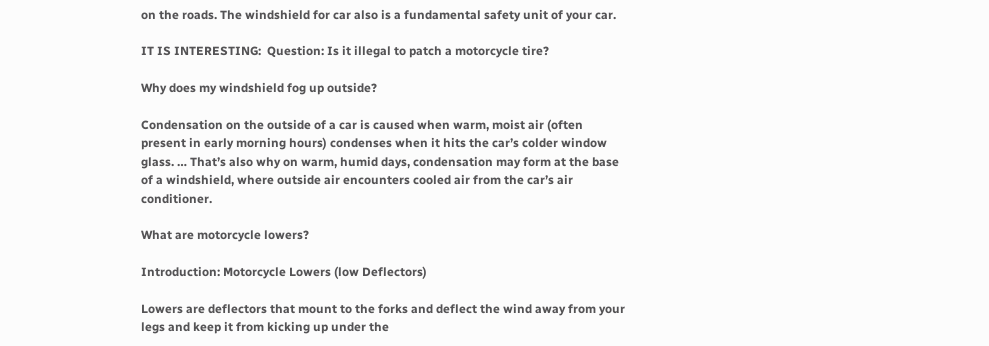on the roads. The windshield for car also is a fundamental safety unit of your car.

IT IS INTERESTING:  Question: Is it illegal to patch a motorcycle tire?

Why does my windshield fog up outside?

Condensation on the outside of a car is caused when warm, moist air (often present in early morning hours) condenses when it hits the car’s colder window glass. … That’s also why on warm, humid days, condensation may form at the base of a windshield, where outside air encounters cooled air from the car’s air conditioner.

What are motorcycle lowers?

Introduction: Motorcycle Lowers (low Deflectors)

Lowers are deflectors that mount to the forks and deflect the wind away from your legs and keep it from kicking up under the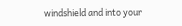windshield and into your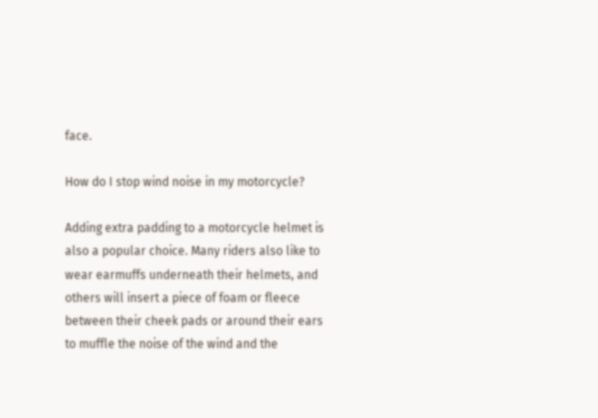face.

How do I stop wind noise in my motorcycle?

Adding extra padding to a motorcycle helmet is also a popular choice. Many riders also like to wear earmuffs underneath their helmets, and others will insert a piece of foam or fleece between their cheek pads or around their ears to muffle the noise of the wind and the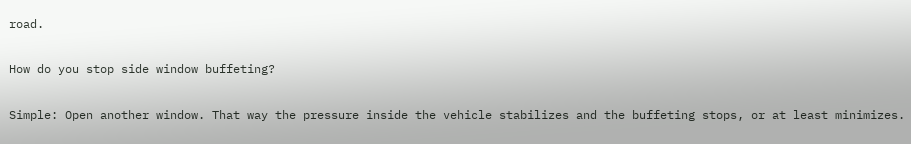road.

How do you stop side window buffeting?

Simple: Open another window. That way the pressure inside the vehicle stabilizes and the buffeting stops, or at least minimizes.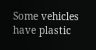Some vehicles have plastic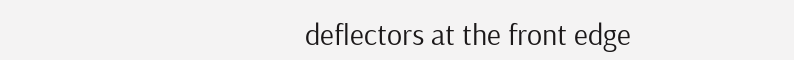deflectors at the front edge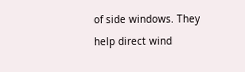of side windows. They help direct wind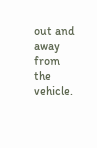out and away from the vehicle.